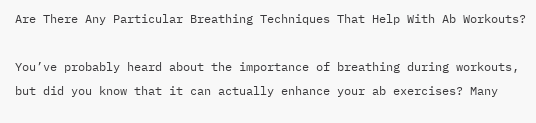Are There Any Particular Breathing Techniques That Help With Ab Workouts?

You’ve probably heard about the importance of breathing during workouts, but did you know that it can actually enhance your ab exercises? Many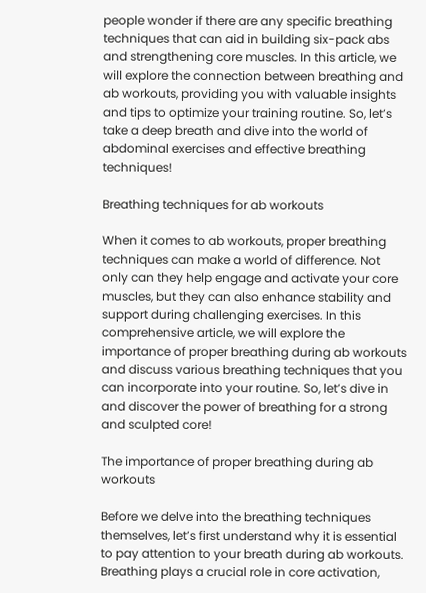people wonder if there are any specific breathing techniques that can aid in building six-pack abs and strengthening core muscles. In this article, we will explore the connection between breathing and ab workouts, providing you with valuable insights and tips to optimize your training routine. So, let’s take a deep breath and dive into the world of abdominal exercises and effective breathing techniques!

Breathing techniques for ab workouts

When it comes to ab workouts, proper breathing techniques can make a world of difference. Not only can they help engage and activate your core muscles, but they can also enhance stability and support during challenging exercises. In this comprehensive article, we will explore the importance of proper breathing during ab workouts and discuss various breathing techniques that you can incorporate into your routine. So, let’s dive in and discover the power of breathing for a strong and sculpted core!

The importance of proper breathing during ab workouts

Before we delve into the breathing techniques themselves, let’s first understand why it is essential to pay attention to your breath during ab workouts. Breathing plays a crucial role in core activation,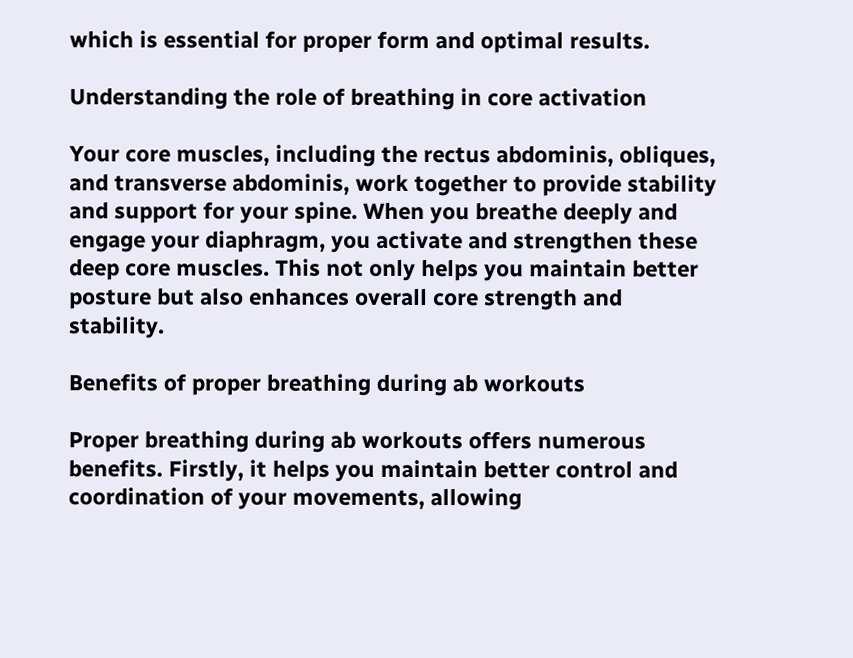which is essential for proper form and optimal results.

Understanding the role of breathing in core activation

Your core muscles, including the rectus abdominis, obliques, and transverse abdominis, work together to provide stability and support for your spine. When you breathe deeply and engage your diaphragm, you activate and strengthen these deep core muscles. This not only helps you maintain better posture but also enhances overall core strength and stability.

Benefits of proper breathing during ab workouts

Proper breathing during ab workouts offers numerous benefits. Firstly, it helps you maintain better control and coordination of your movements, allowing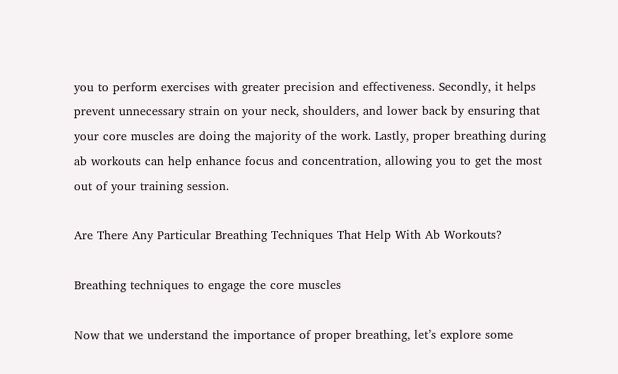you to perform exercises with greater precision and effectiveness. Secondly, it helps prevent unnecessary strain on your neck, shoulders, and lower back by ensuring that your core muscles are doing the majority of the work. Lastly, proper breathing during ab workouts can help enhance focus and concentration, allowing you to get the most out of your training session.

Are There Any Particular Breathing Techniques That Help With Ab Workouts?

Breathing techniques to engage the core muscles

Now that we understand the importance of proper breathing, let’s explore some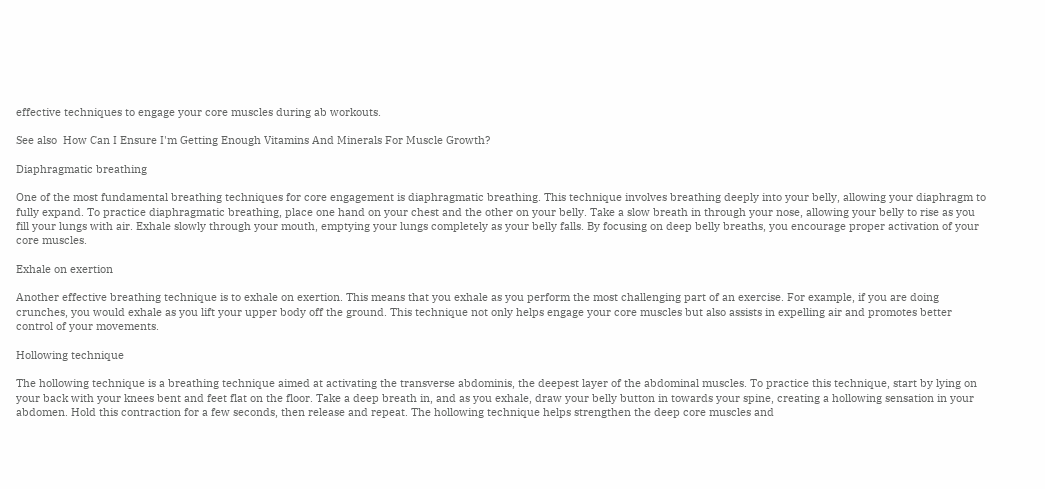effective techniques to engage your core muscles during ab workouts.

See also  How Can I Ensure I'm Getting Enough Vitamins And Minerals For Muscle Growth?

Diaphragmatic breathing

One of the most fundamental breathing techniques for core engagement is diaphragmatic breathing. This technique involves breathing deeply into your belly, allowing your diaphragm to fully expand. To practice diaphragmatic breathing, place one hand on your chest and the other on your belly. Take a slow breath in through your nose, allowing your belly to rise as you fill your lungs with air. Exhale slowly through your mouth, emptying your lungs completely as your belly falls. By focusing on deep belly breaths, you encourage proper activation of your core muscles.

Exhale on exertion

Another effective breathing technique is to exhale on exertion. This means that you exhale as you perform the most challenging part of an exercise. For example, if you are doing crunches, you would exhale as you lift your upper body off the ground. This technique not only helps engage your core muscles but also assists in expelling air and promotes better control of your movements.

Hollowing technique

The hollowing technique is a breathing technique aimed at activating the transverse abdominis, the deepest layer of the abdominal muscles. To practice this technique, start by lying on your back with your knees bent and feet flat on the floor. Take a deep breath in, and as you exhale, draw your belly button in towards your spine, creating a hollowing sensation in your abdomen. Hold this contraction for a few seconds, then release and repeat. The hollowing technique helps strengthen the deep core muscles and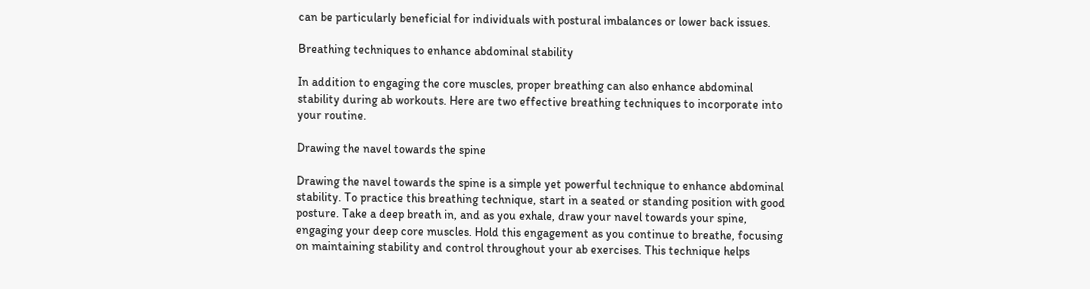can be particularly beneficial for individuals with postural imbalances or lower back issues.

Breathing techniques to enhance abdominal stability

In addition to engaging the core muscles, proper breathing can also enhance abdominal stability during ab workouts. Here are two effective breathing techniques to incorporate into your routine.

Drawing the navel towards the spine

Drawing the navel towards the spine is a simple yet powerful technique to enhance abdominal stability. To practice this breathing technique, start in a seated or standing position with good posture. Take a deep breath in, and as you exhale, draw your navel towards your spine, engaging your deep core muscles. Hold this engagement as you continue to breathe, focusing on maintaining stability and control throughout your ab exercises. This technique helps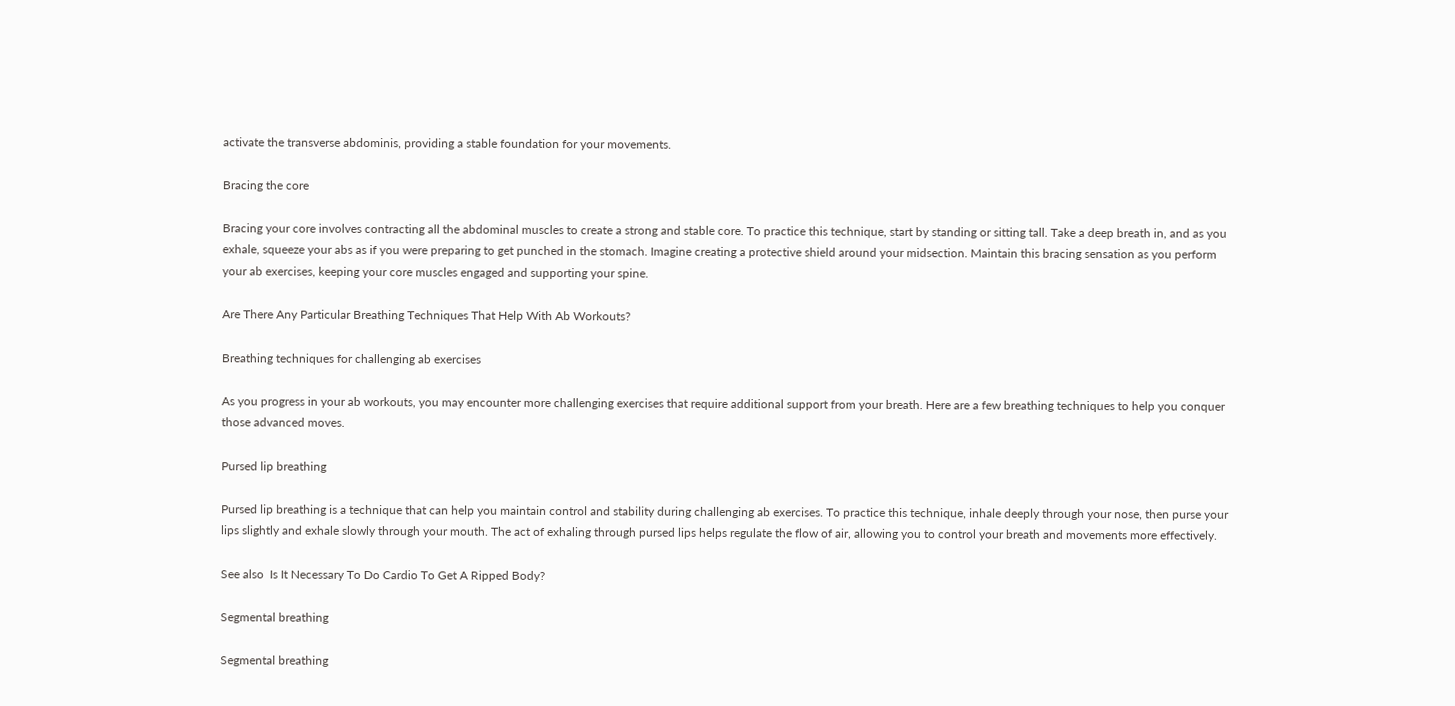activate the transverse abdominis, providing a stable foundation for your movements.

Bracing the core

Bracing your core involves contracting all the abdominal muscles to create a strong and stable core. To practice this technique, start by standing or sitting tall. Take a deep breath in, and as you exhale, squeeze your abs as if you were preparing to get punched in the stomach. Imagine creating a protective shield around your midsection. Maintain this bracing sensation as you perform your ab exercises, keeping your core muscles engaged and supporting your spine.

Are There Any Particular Breathing Techniques That Help With Ab Workouts?

Breathing techniques for challenging ab exercises

As you progress in your ab workouts, you may encounter more challenging exercises that require additional support from your breath. Here are a few breathing techniques to help you conquer those advanced moves.

Pursed lip breathing

Pursed lip breathing is a technique that can help you maintain control and stability during challenging ab exercises. To practice this technique, inhale deeply through your nose, then purse your lips slightly and exhale slowly through your mouth. The act of exhaling through pursed lips helps regulate the flow of air, allowing you to control your breath and movements more effectively.

See also  Is It Necessary To Do Cardio To Get A Ripped Body?

Segmental breathing

Segmental breathing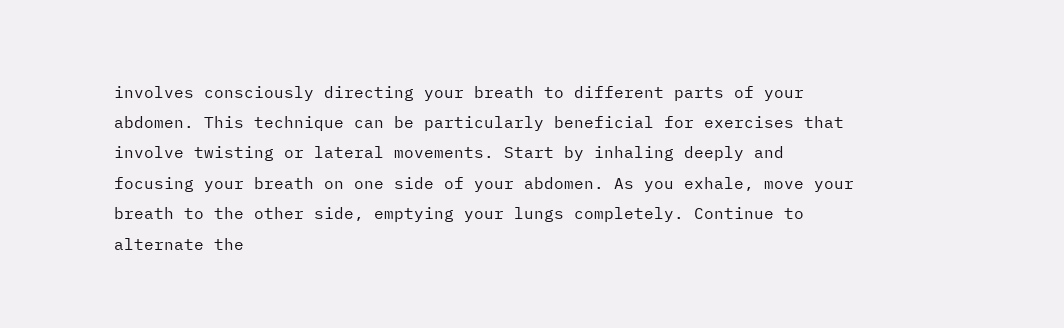involves consciously directing your breath to different parts of your abdomen. This technique can be particularly beneficial for exercises that involve twisting or lateral movements. Start by inhaling deeply and focusing your breath on one side of your abdomen. As you exhale, move your breath to the other side, emptying your lungs completely. Continue to alternate the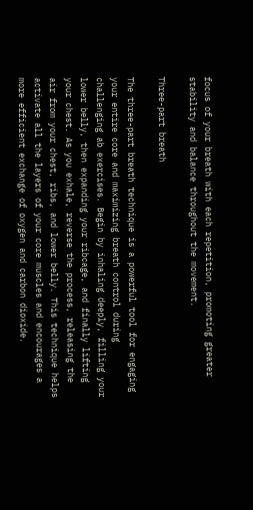focus of your breath with each repetition, promoting greater stability and balance throughout the movement.

Three-part breath

The three-part breath technique is a powerful tool for engaging your entire core and maximizing breath control during challenging ab exercises. Begin by inhaling deeply, filling your lower belly, then expanding your ribcage, and finally lifting your chest. As you exhale, reverse the process, releasing the air from your chest, ribs, and lower belly. This technique helps activate all the layers of your core muscles and encourages a more efficient exchange of oxygen and carbon dioxide.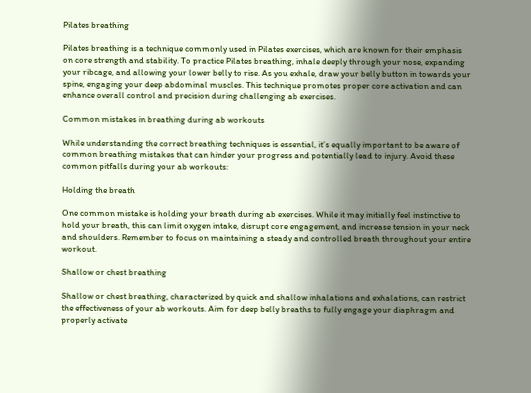Pilates breathing

Pilates breathing is a technique commonly used in Pilates exercises, which are known for their emphasis on core strength and stability. To practice Pilates breathing, inhale deeply through your nose, expanding your ribcage, and allowing your lower belly to rise. As you exhale, draw your belly button in towards your spine, engaging your deep abdominal muscles. This technique promotes proper core activation and can enhance overall control and precision during challenging ab exercises.

Common mistakes in breathing during ab workouts

While understanding the correct breathing techniques is essential, it’s equally important to be aware of common breathing mistakes that can hinder your progress and potentially lead to injury. Avoid these common pitfalls during your ab workouts:

Holding the breath

One common mistake is holding your breath during ab exercises. While it may initially feel instinctive to hold your breath, this can limit oxygen intake, disrupt core engagement, and increase tension in your neck and shoulders. Remember to focus on maintaining a steady and controlled breath throughout your entire workout.

Shallow or chest breathing

Shallow or chest breathing, characterized by quick and shallow inhalations and exhalations, can restrict the effectiveness of your ab workouts. Aim for deep belly breaths to fully engage your diaphragm and properly activate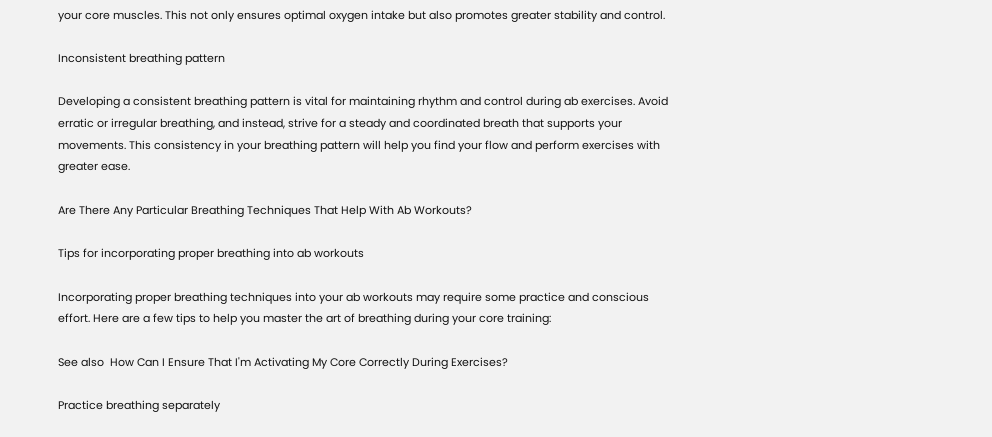your core muscles. This not only ensures optimal oxygen intake but also promotes greater stability and control.

Inconsistent breathing pattern

Developing a consistent breathing pattern is vital for maintaining rhythm and control during ab exercises. Avoid erratic or irregular breathing, and instead, strive for a steady and coordinated breath that supports your movements. This consistency in your breathing pattern will help you find your flow and perform exercises with greater ease.

Are There Any Particular Breathing Techniques That Help With Ab Workouts?

Tips for incorporating proper breathing into ab workouts

Incorporating proper breathing techniques into your ab workouts may require some practice and conscious effort. Here are a few tips to help you master the art of breathing during your core training:

See also  How Can I Ensure That I'm Activating My Core Correctly During Exercises?

Practice breathing separately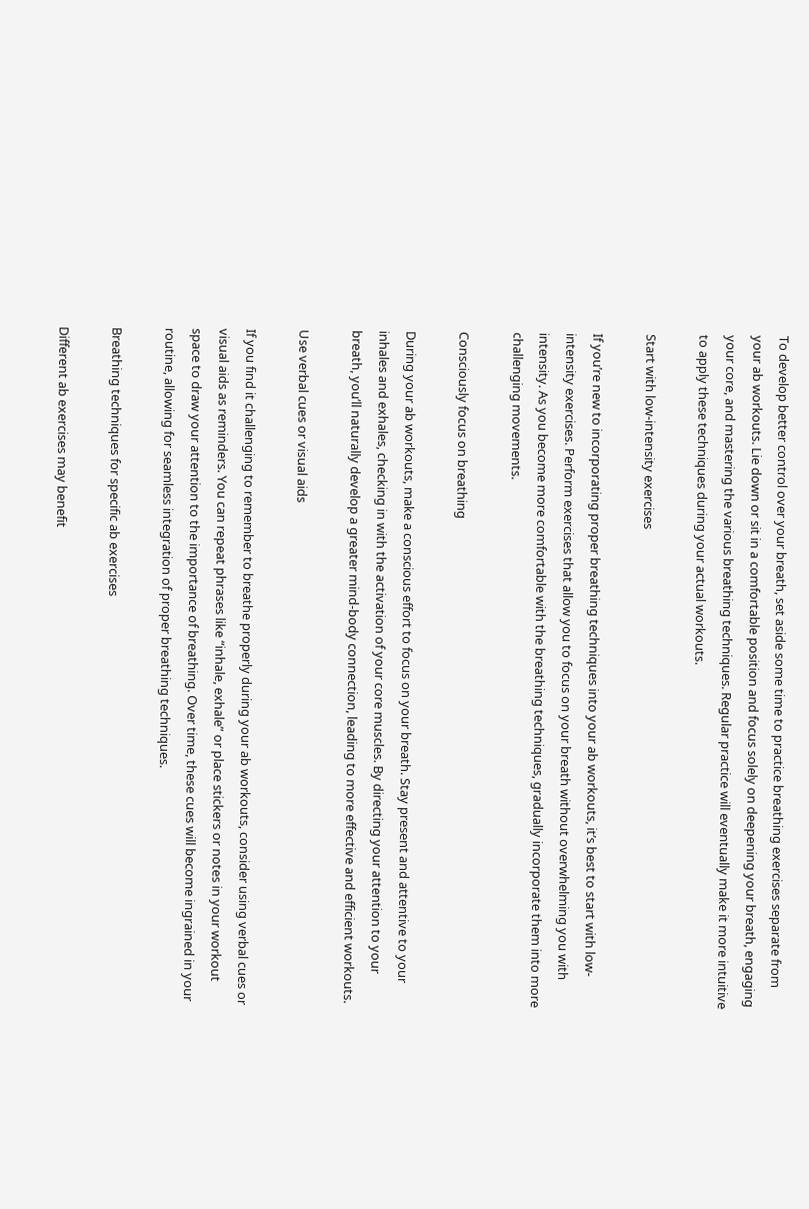To develop better control over your breath, set aside some time to practice breathing exercises separate from your ab workouts. Lie down or sit in a comfortable position and focus solely on deepening your breath, engaging your core, and mastering the various breathing techniques. Regular practice will eventually make it more intuitive to apply these techniques during your actual workouts.

Start with low-intensity exercises

If you’re new to incorporating proper breathing techniques into your ab workouts, it’s best to start with low-intensity exercises. Perform exercises that allow you to focus on your breath without overwhelming you with intensity. As you become more comfortable with the breathing techniques, gradually incorporate them into more challenging movements.

Consciously focus on breathing

During your ab workouts, make a conscious effort to focus on your breath. Stay present and attentive to your inhales and exhales, checking in with the activation of your core muscles. By directing your attention to your breath, you’ll naturally develop a greater mind-body connection, leading to more effective and efficient workouts.

Use verbal cues or visual aids

If you find it challenging to remember to breathe properly during your ab workouts, consider using verbal cues or visual aids as reminders. You can repeat phrases like “inhale, exhale” or place stickers or notes in your workout space to draw your attention to the importance of breathing. Over time, these cues will become ingrained in your routine, allowing for seamless integration of proper breathing techniques.

Breathing techniques for specific ab exercises

Different ab exercises may benefit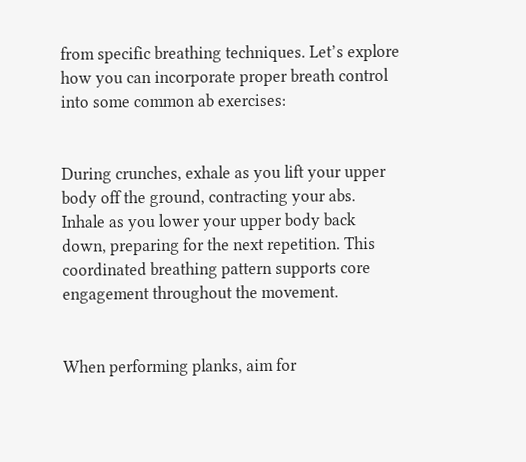from specific breathing techniques. Let’s explore how you can incorporate proper breath control into some common ab exercises:


During crunches, exhale as you lift your upper body off the ground, contracting your abs. Inhale as you lower your upper body back down, preparing for the next repetition. This coordinated breathing pattern supports core engagement throughout the movement.


When performing planks, aim for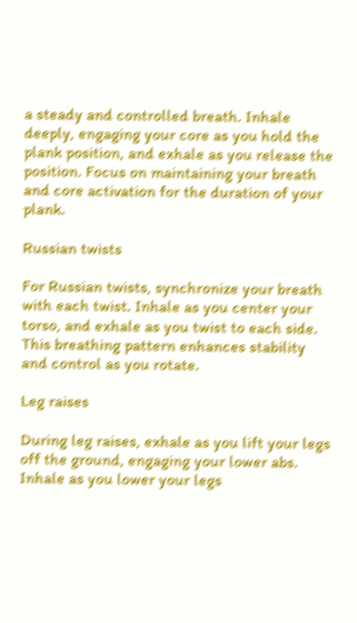a steady and controlled breath. Inhale deeply, engaging your core as you hold the plank position, and exhale as you release the position. Focus on maintaining your breath and core activation for the duration of your plank.

Russian twists

For Russian twists, synchronize your breath with each twist. Inhale as you center your torso, and exhale as you twist to each side. This breathing pattern enhances stability and control as you rotate.

Leg raises

During leg raises, exhale as you lift your legs off the ground, engaging your lower abs. Inhale as you lower your legs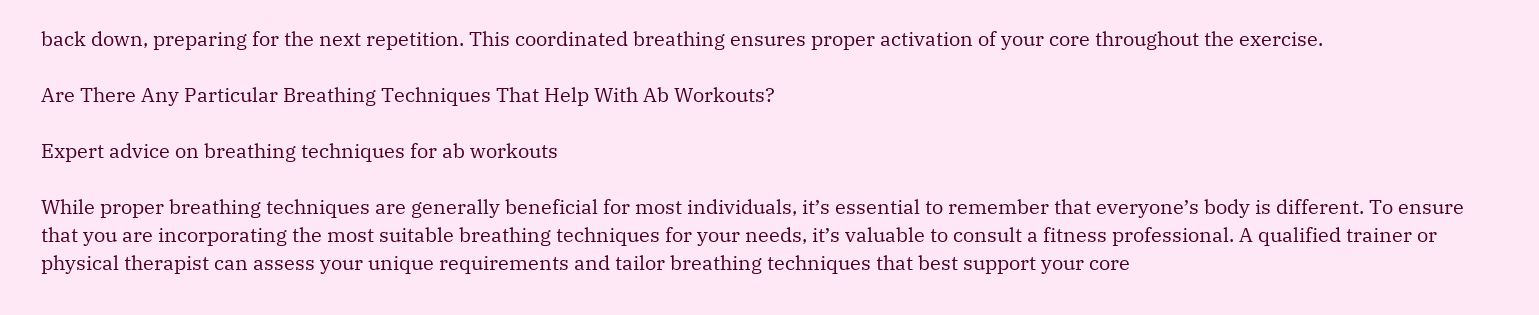back down, preparing for the next repetition. This coordinated breathing ensures proper activation of your core throughout the exercise.

Are There Any Particular Breathing Techniques That Help With Ab Workouts?

Expert advice on breathing techniques for ab workouts

While proper breathing techniques are generally beneficial for most individuals, it’s essential to remember that everyone’s body is different. To ensure that you are incorporating the most suitable breathing techniques for your needs, it’s valuable to consult a fitness professional. A qualified trainer or physical therapist can assess your unique requirements and tailor breathing techniques that best support your core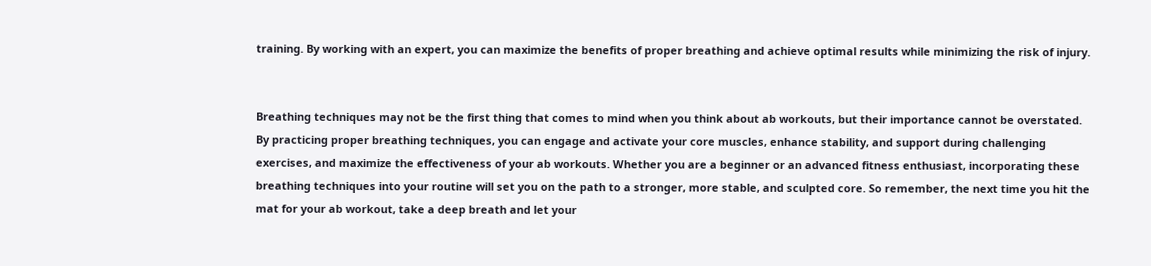training. By working with an expert, you can maximize the benefits of proper breathing and achieve optimal results while minimizing the risk of injury.


Breathing techniques may not be the first thing that comes to mind when you think about ab workouts, but their importance cannot be overstated. By practicing proper breathing techniques, you can engage and activate your core muscles, enhance stability, and support during challenging exercises, and maximize the effectiveness of your ab workouts. Whether you are a beginner or an advanced fitness enthusiast, incorporating these breathing techniques into your routine will set you on the path to a stronger, more stable, and sculpted core. So remember, the next time you hit the mat for your ab workout, take a deep breath and let your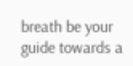breath be your guide towards a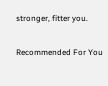stronger, fitter you.


Recommended For You